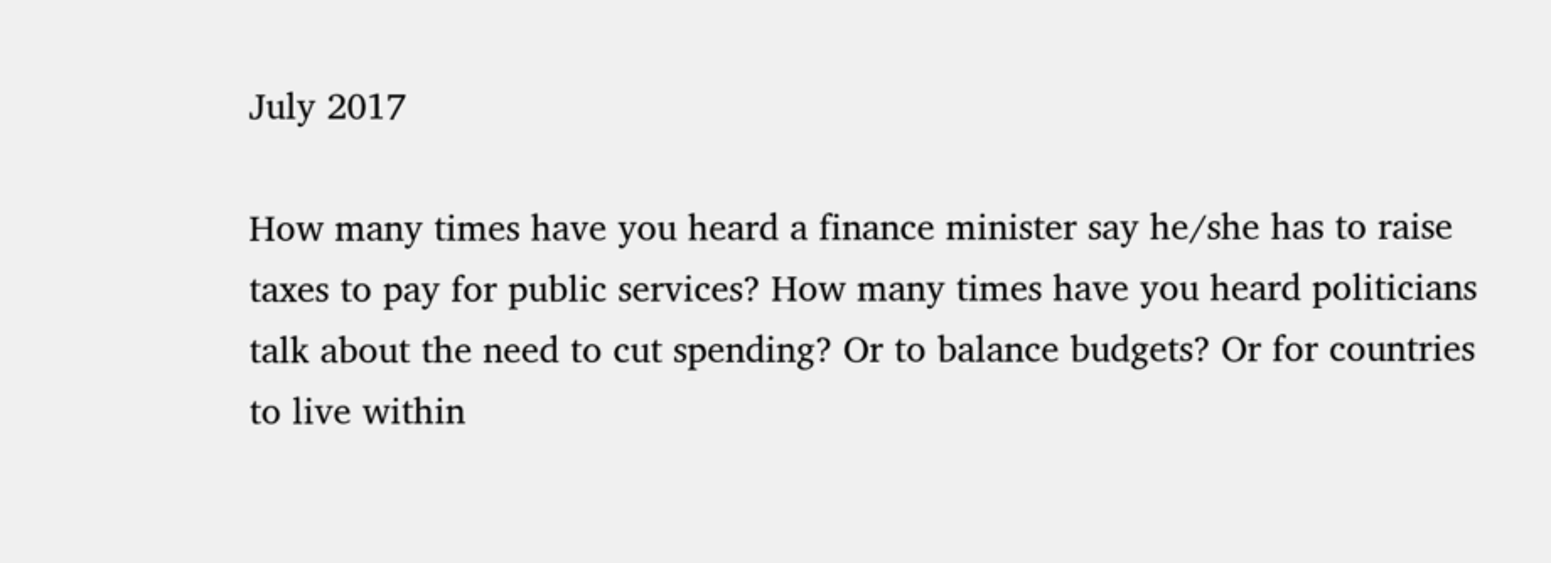July 2017

How many times have you heard a finance minister say he/she has to raise taxes to pay for public services? How many times have you heard politicians talk about the need to cut spending? Or to balance budgets? Or for countries to live within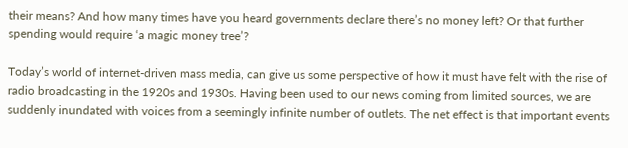their means? And how many times have you heard governments declare there’s no money left? Or that further spending would require ‘a magic money tree’?

Today’s world of internet-driven mass media, can give us some perspective of how it must have felt with the rise of radio broadcasting in the 1920s and 1930s. Having been used to our news coming from limited sources, we are suddenly inundated with voices from a seemingly infinite number of outlets. The net effect is that important events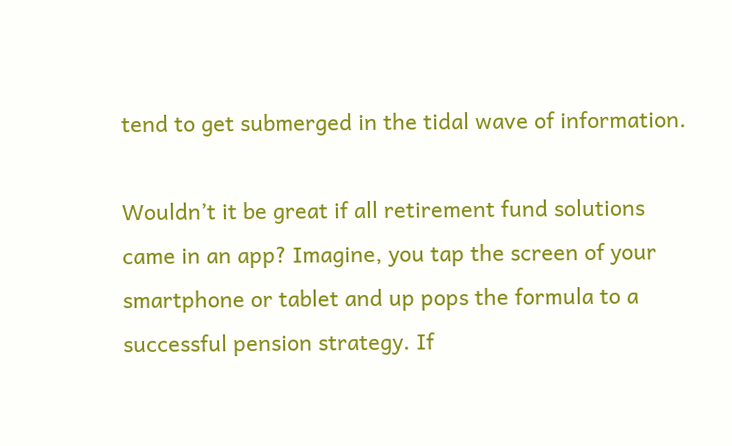tend to get submerged in the tidal wave of information.

Wouldn’t it be great if all retirement fund solutions came in an app? Imagine, you tap the screen of your smartphone or tablet and up pops the formula to a successful pension strategy. If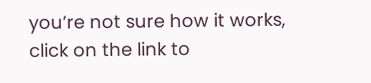you’re not sure how it works, click on the link to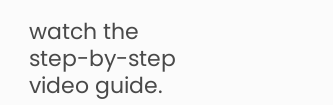watch the step-by-step video guide.